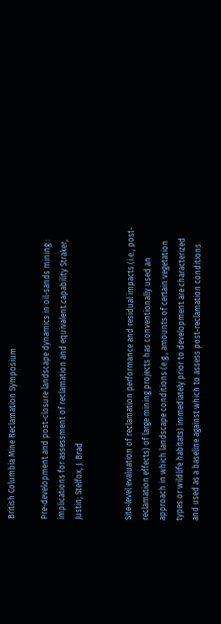British Columbia Mine Reclamation Symposium

Pre-development and post-closure landscape dynamics in oil-sands mining : implications for assessment of reclamation and equivalent capability Straker, Justin; Stelfox, J. Brad


Site-level evaluation of reclamation performance and residual impacts (i.e., post-reclamation effects) of large mining projects has conventionally used an approach in which landscape conditions (e.g., amounts of certain vegetation types or wildlife habitats) immediately prior to development are characterized and used as a baseline against which to assess post-reclamation conditions.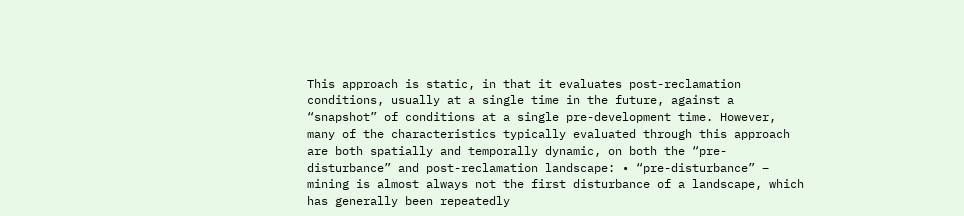This approach is static, in that it evaluates post-reclamation conditions, usually at a single time in the future, against a “snapshot” of conditions at a single pre-development time. However, many of the characteristics typically evaluated through this approach are both spatially and temporally dynamic, on both the “pre-disturbance” and post-reclamation landscape: • “pre-disturbance” – mining is almost always not the first disturbance of a landscape, which has generally been repeatedly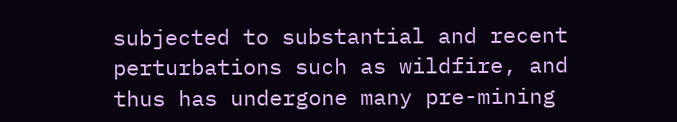subjected to substantial and recent perturbations such as wildfire, and thus has undergone many pre-mining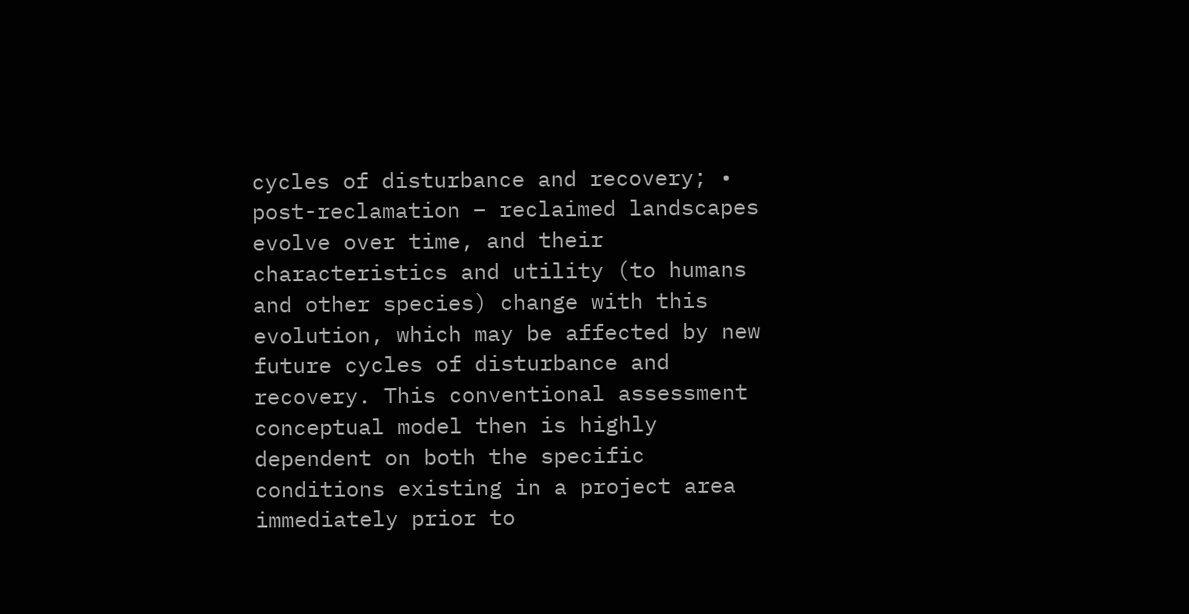cycles of disturbance and recovery; • post-reclamation – reclaimed landscapes evolve over time, and their characteristics and utility (to humans and other species) change with this evolution, which may be affected by new future cycles of disturbance and recovery. This conventional assessment conceptual model then is highly dependent on both the specific conditions existing in a project area immediately prior to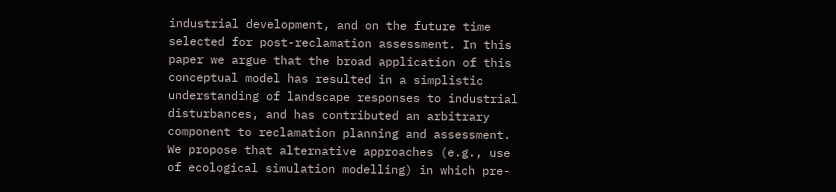industrial development, and on the future time selected for post-reclamation assessment. In this paper we argue that the broad application of this conceptual model has resulted in a simplistic understanding of landscape responses to industrial disturbances, and has contributed an arbitrary component to reclamation planning and assessment. We propose that alternative approaches (e.g., use of ecological simulation modelling) in which pre-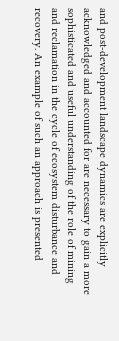and post-development landscape dynamics are explicitly acknowledged and accounted for are necessary to gain a more sophisticated and useful understanding of the role of mining and reclamation in the cycle of ecosystem disturbance and recovery. An example of such an approach is presented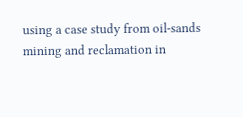using a case study from oil-sands mining and reclamation in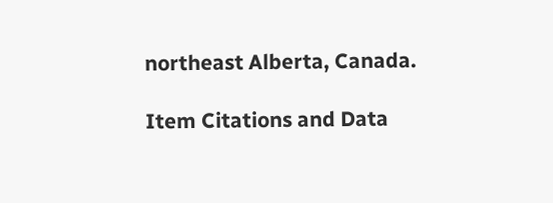northeast Alberta, Canada.

Item Citations and Data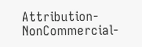Attribution-NonCommercial-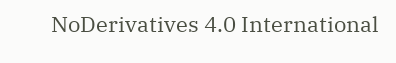NoDerivatives 4.0 International